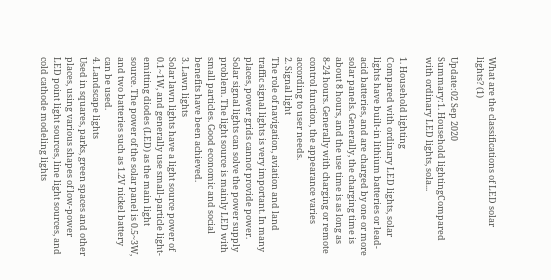What are the classifications of LED solar lights? (1)

Update:02 Sep 2020
Summary:1. Household lightingCompared with ordinary LED lights, sola...

1. Household lighting
Compared with ordinary LED lights, solar lights have built-in lithium batteries or lead-acid batteries, and are charged by one or more solar panels. Generally, the charging time is about 8 hours, and the use time is as long as 8-24 hours. Generally with charging or remote control function, the appearance varies according to user needs.
2. Signal light
The role of navigation, aviation and land traffic signal lights is very important. In many places, power grids cannot provide power. Solar signal lights can solve the power supply problem. The light source is mainly LED with small particles. Good economic and social benefits have been achieved.
3. Lawn lights
Solar lawn lights have a light source power of 0.1~1W, and generally use small-particle light-emitting diodes (LED) as the main light source. The power of the solar panel is 0.5~3W, and two batteries such as 1.2V nickel battery can be used.
4. Landscape lights
Used in squares, parks, green spaces and other places, using various shapes of low-power LED point light sources, line light sources, and cold cathode modeling lights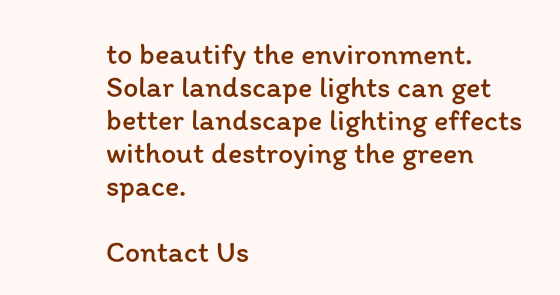to beautify the environment. Solar landscape lights can get better landscape lighting effects without destroying the green space.

Contact Us